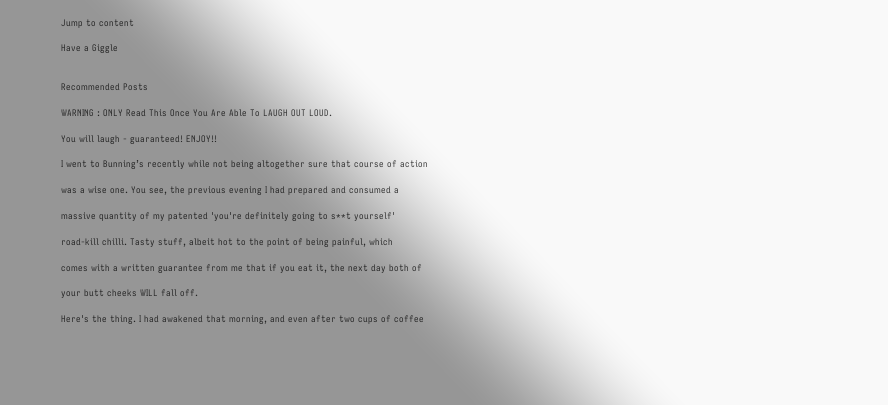Jump to content

Have a Giggle


Recommended Posts

WARNING : ONLY Read This Once You Are Able To LAUGH OUT LOUD.

You will laugh - guaranteed! ENJOY!!

I went to Bunning’s recently while not being altogether sure that course of action

was a wise one. You see, the previous evening I had prepared and consumed a

massive quantity of my patented 'you're definitely going to s**t yourself'

road-kill chilli. Tasty stuff, albeit hot to the point of being painful, which

comes with a written guarantee from me that if you eat it, the next day both of

your butt cheeks WILL fall off.

Here's the thing. I had awakened that morning, and even after two cups of coffee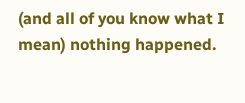(and all of you know what I mean) nothing happened.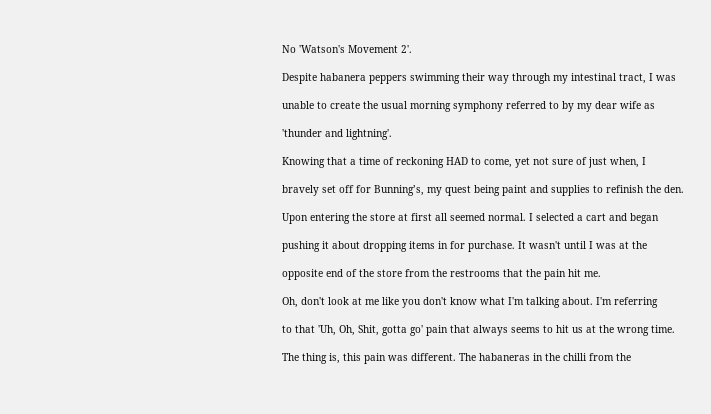No 'Watson's Movement 2'.

Despite habanera peppers swimming their way through my intestinal tract, I was

unable to create the usual morning symphony referred to by my dear wife as

'thunder and lightning'.

Knowing that a time of reckoning HAD to come, yet not sure of just when, I

bravely set off for Bunning’s, my quest being paint and supplies to refinish the den.

Upon entering the store at first all seemed normal. I selected a cart and began

pushing it about dropping items in for purchase. It wasn't until I was at the

opposite end of the store from the restrooms that the pain hit me.

Oh, don't look at me like you don't know what I'm talking about. I'm referring

to that 'Uh, Oh, Shit, gotta go' pain that always seems to hit us at the wrong time.

The thing is, this pain was different. The habaneras in the chilli from the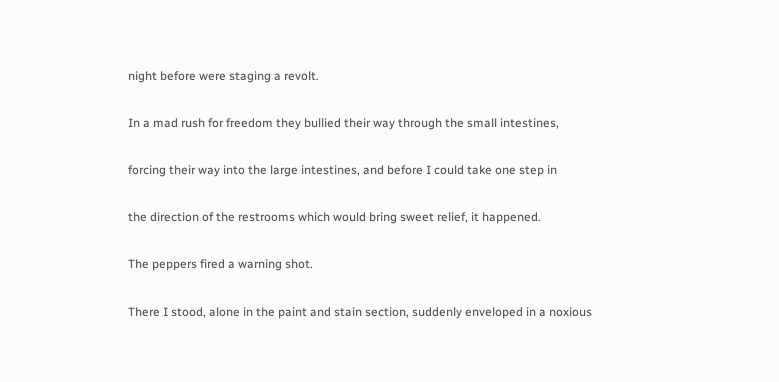night before were staging a revolt.

In a mad rush for freedom they bullied their way through the small intestines,

forcing their way into the large intestines, and before I could take one step in

the direction of the restrooms which would bring sweet relief, it happened.

The peppers fired a warning shot.

There I stood, alone in the paint and stain section, suddenly enveloped in a noxious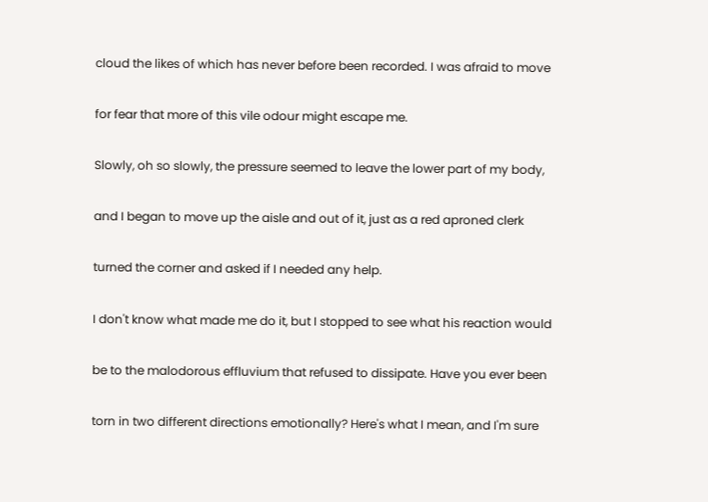cloud the likes of which has never before been recorded. I was afraid to move

for fear that more of this vile odour might escape me.

Slowly, oh so slowly, the pressure seemed to leave the lower part of my body,

and I began to move up the aisle and out of it, just as a red aproned clerk

turned the corner and asked if I needed any help.

I don't know what made me do it, but I stopped to see what his reaction would

be to the malodorous effluvium that refused to dissipate. Have you ever been

torn in two different directions emotionally? Here's what I mean, and I'm sure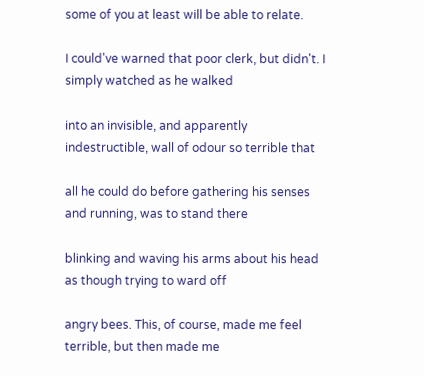some of you at least will be able to relate.

I could've warned that poor clerk, but didn't. I simply watched as he walked

into an invisible, and apparently indestructible, wall of odour so terrible that

all he could do before gathering his senses and running, was to stand there

blinking and waving his arms about his head as though trying to ward off

angry bees. This, of course, made me feel terrible, but then made me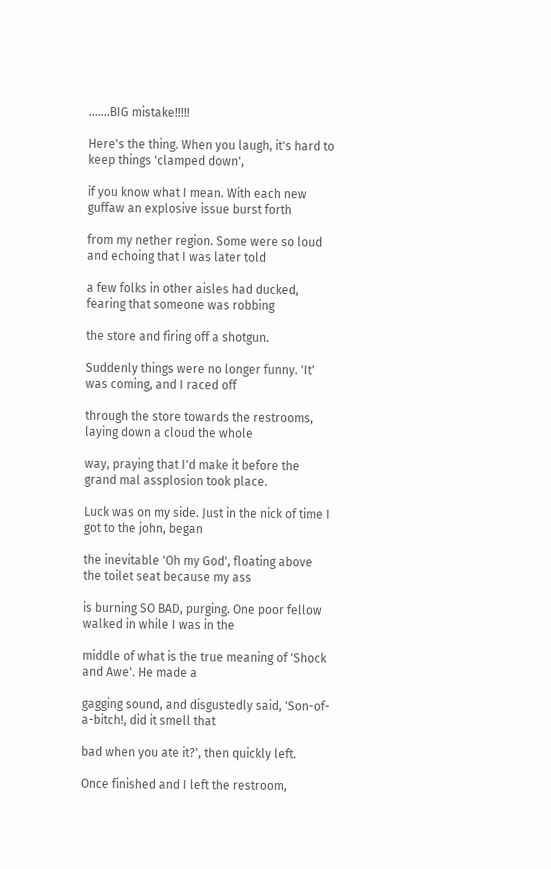.......BIG mistake!!!!!

Here's the thing. When you laugh, it's hard to keep things 'clamped down',

if you know what I mean. With each new guffaw an explosive issue burst forth

from my nether region. Some were so loud and echoing that I was later told

a few folks in other aisles had ducked, fearing that someone was robbing

the store and firing off a shotgun.

Suddenly things were no longer funny. 'It' was coming, and I raced off

through the store towards the restrooms, laying down a cloud the whole

way, praying that I'd make it before the grand mal assplosion took place.

Luck was on my side. Just in the nick of time I got to the john, began

the inevitable 'Oh my God', floating above the toilet seat because my ass

is burning SO BAD, purging. One poor fellow walked in while I was in the

middle of what is the true meaning of 'Shock and Awe'. He made a

gagging sound, and disgustedly said, 'Son-of-a-bitch!, did it smell that

bad when you ate it?', then quickly left.

Once finished and I left the restroom,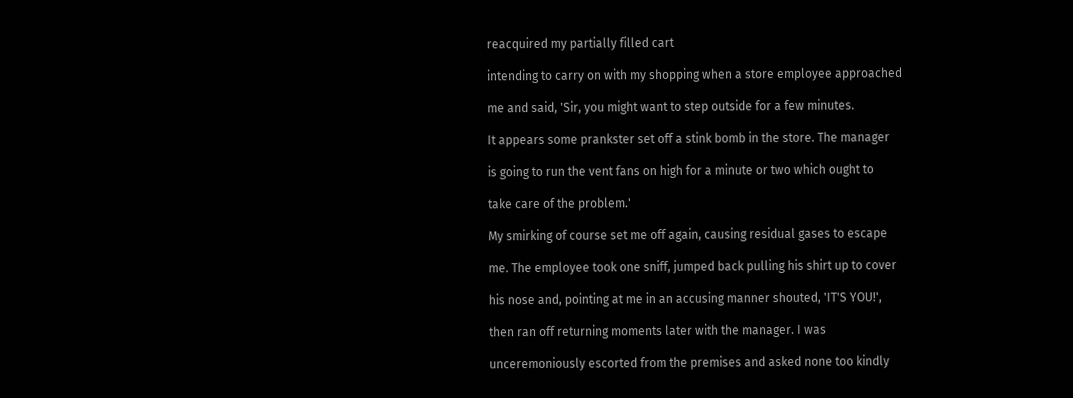reacquired my partially filled cart

intending to carry on with my shopping when a store employee approached

me and said, 'Sir, you might want to step outside for a few minutes.

It appears some prankster set off a stink bomb in the store. The manager

is going to run the vent fans on high for a minute or two which ought to

take care of the problem.'

My smirking of course set me off again, causing residual gases to escape

me. The employee took one sniff, jumped back pulling his shirt up to cover

his nose and, pointing at me in an accusing manner shouted, 'IT'S YOU!',

then ran off returning moments later with the manager. I was

unceremoniously escorted from the premises and asked none too kindly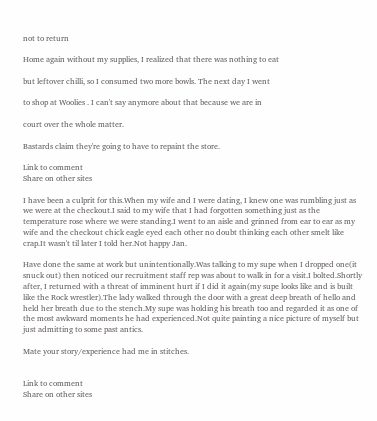not to return

Home again without my supplies, I realized that there was nothing to eat

but leftover chilli, so I consumed two more bowls. The next day I went

to shop at Woolies . I can't say anymore about that because we are in

court over the whole matter.

Bastards claim they're going to have to repaint the store.

Link to comment
Share on other sites

I have been a culprit for this.When my wife and I were dating, I knew one was rumbling just as we were at the checkout.I said to my wife that I had forgotten something just as the temperature rose where we were standing.I went to an aisle and grinned from ear to ear as my wife and the checkout chick eagle eyed each other no doubt thinking each other smelt like crap.It wasn't til later I told her.Not happy Jan.

Have done the same at work but unintentionally.Was talking to my supe when I dropped one(it snuck out) then noticed our recruitment staff rep was about to walk in for a visit.I bolted.Shortly after, I returned with a threat of imminent hurt if I did it again(my supe looks like and is built like the Rock wrestler).The lady walked through the door with a great deep breath of hello and held her breath due to the stench.My supe was holding his breath too and regarded it as one of the most awkward moments he had experienced.Not quite painting a nice picture of myself but just admitting to some past antics.

Mate your story/experience had me in stitches.


Link to comment
Share on other sites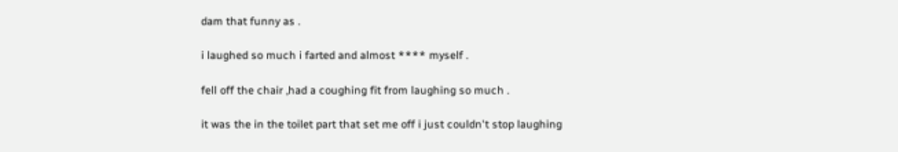dam that funny as .

i laughed so much i farted and almost **** myself .

fell off the chair ,had a coughing fit from laughing so much .

it was the in the toilet part that set me off i just couldn't stop laughing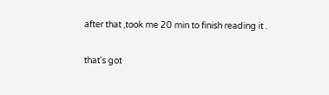after that ,took me 20 min to finish reading it .

that's got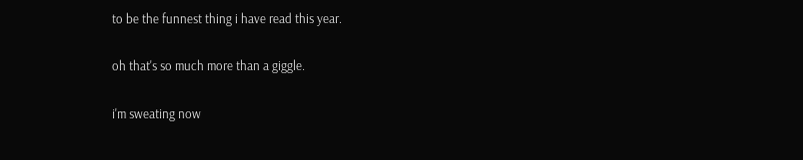to be the funnest thing i have read this year.

oh that's so much more than a giggle.

i'm sweating now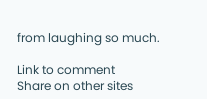from laughing so much.

Link to comment
Share on other sites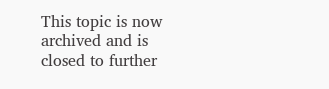This topic is now archived and is closed to further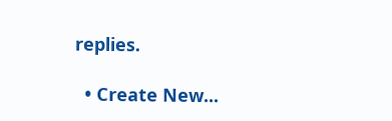replies.

  • Create New...